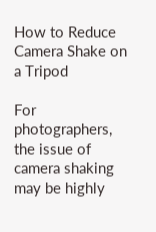How to Reduce Camera Shake on a Tripod

For photographers, the issue of camera shaking may be highly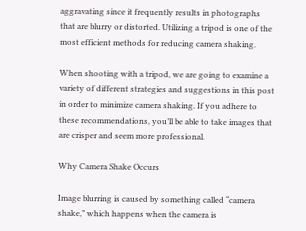aggravating since it frequently results in photographs that are blurry or distorted. Utilizing a tripod is one of the most efficient methods for reducing camera shaking.

When shooting with a tripod, we are going to examine a variety of different strategies and suggestions in this post in order to minimize camera shaking. If you adhere to these recommendations, you’ll be able to take images that are crisper and seem more professional.

Why Camera Shake Occurs

Image blurring is caused by something called “camera shake,” which happens when the camera is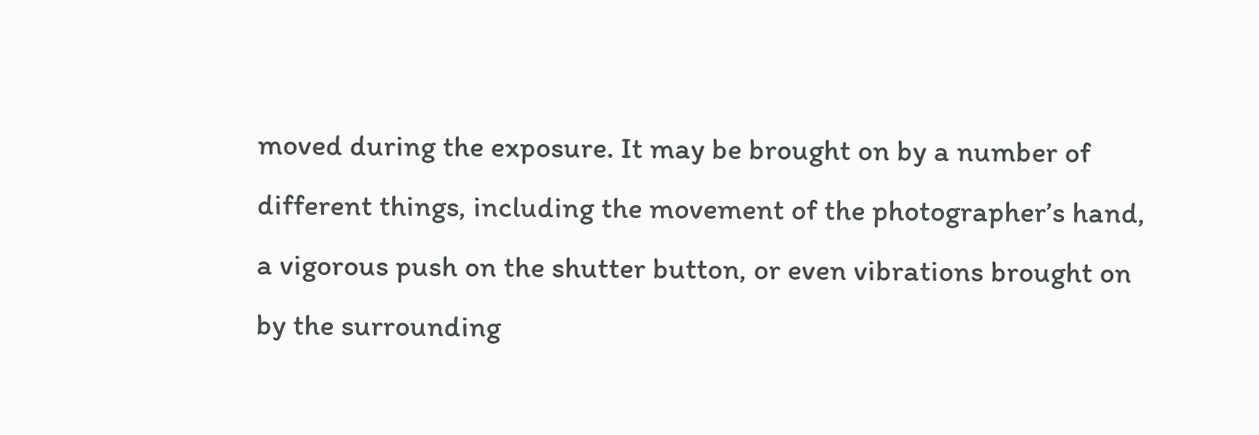moved during the exposure. It may be brought on by a number of different things, including the movement of the photographer’s hand, a vigorous push on the shutter button, or even vibrations brought on by the surrounding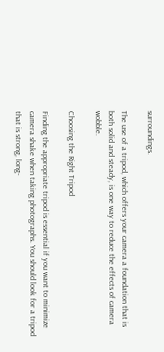surroundings.

The use of a tripod, which offers your camera a foundation that is both solid and steady, is one way to reduce the effects of camera wobble.

Choosing the Right Tripod

Finding the appropriate tripod is essential if you want to minimize camera shake when taking photographs. You should look for a tripod that is strong, long-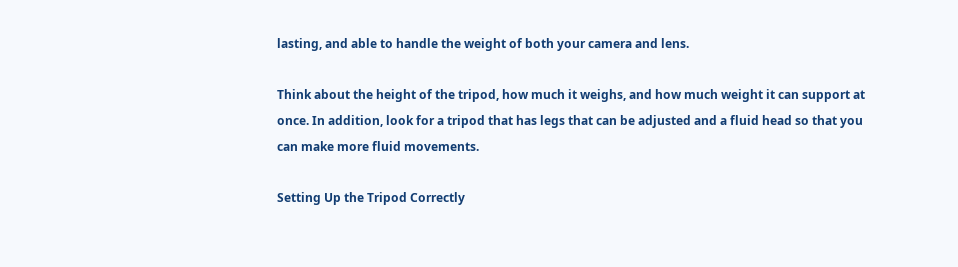lasting, and able to handle the weight of both your camera and lens.

Think about the height of the tripod, how much it weighs, and how much weight it can support at once. In addition, look for a tripod that has legs that can be adjusted and a fluid head so that you can make more fluid movements.

Setting Up the Tripod Correctly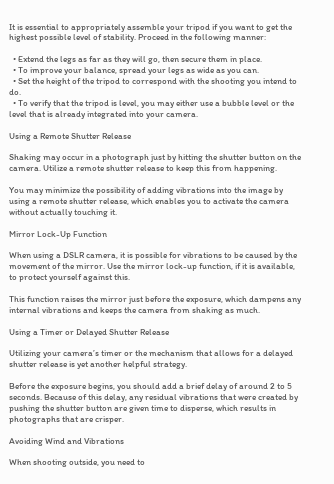It is essential to appropriately assemble your tripod if you want to get the highest possible level of stability. Proceed in the following manner:

  • Extend the legs as far as they will go, then secure them in place.
  • To improve your balance, spread your legs as wide as you can.
  • Set the height of the tripod to correspond with the shooting you intend to do.
  • To verify that the tripod is level, you may either use a bubble level or the level that is already integrated into your camera.

Using a Remote Shutter Release

Shaking may occur in a photograph just by hitting the shutter button on the camera. Utilize a remote shutter release to keep this from happening.

You may minimize the possibility of adding vibrations into the image by using a remote shutter release, which enables you to activate the camera without actually touching it.

Mirror Lock-Up Function

When using a DSLR camera, it is possible for vibrations to be caused by the movement of the mirror. Use the mirror lock-up function, if it is available, to protect yourself against this.

This function raises the mirror just before the exposure, which dampens any internal vibrations and keeps the camera from shaking as much.

Using a Timer or Delayed Shutter Release

Utilizing your camera’s timer or the mechanism that allows for a delayed shutter release is yet another helpful strategy.

Before the exposure begins, you should add a brief delay of around 2 to 5 seconds. Because of this delay, any residual vibrations that were created by pushing the shutter button are given time to disperse, which results in photographs that are crisper.

Avoiding Wind and Vibrations

When shooting outside, you need to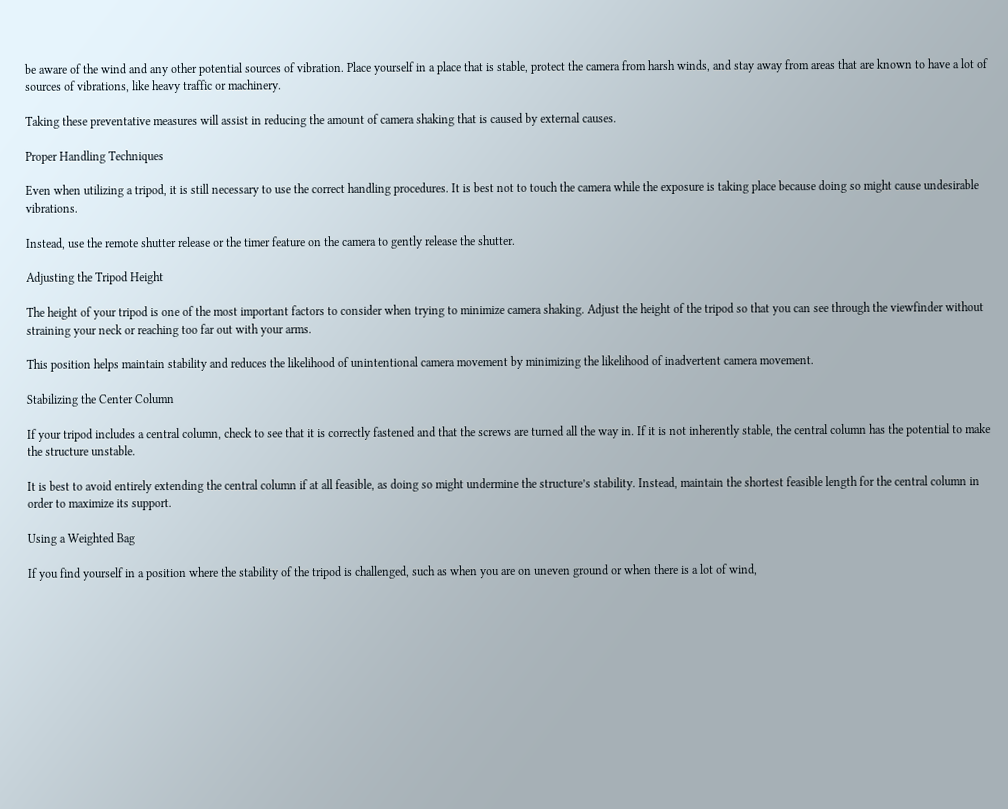be aware of the wind and any other potential sources of vibration. Place yourself in a place that is stable, protect the camera from harsh winds, and stay away from areas that are known to have a lot of sources of vibrations, like heavy traffic or machinery.

Taking these preventative measures will assist in reducing the amount of camera shaking that is caused by external causes.

Proper Handling Techniques

Even when utilizing a tripod, it is still necessary to use the correct handling procedures. It is best not to touch the camera while the exposure is taking place because doing so might cause undesirable vibrations.

Instead, use the remote shutter release or the timer feature on the camera to gently release the shutter.

Adjusting the Tripod Height

The height of your tripod is one of the most important factors to consider when trying to minimize camera shaking. Adjust the height of the tripod so that you can see through the viewfinder without straining your neck or reaching too far out with your arms.

This position helps maintain stability and reduces the likelihood of unintentional camera movement by minimizing the likelihood of inadvertent camera movement.

Stabilizing the Center Column

If your tripod includes a central column, check to see that it is correctly fastened and that the screws are turned all the way in. If it is not inherently stable, the central column has the potential to make the structure unstable.

It is best to avoid entirely extending the central column if at all feasible, as doing so might undermine the structure’s stability. Instead, maintain the shortest feasible length for the central column in order to maximize its support.

Using a Weighted Bag

If you find yourself in a position where the stability of the tripod is challenged, such as when you are on uneven ground or when there is a lot of wind,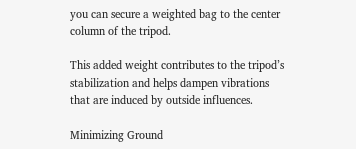you can secure a weighted bag to the center column of the tripod.

This added weight contributes to the tripod’s stabilization and helps dampen vibrations that are induced by outside influences.

Minimizing Ground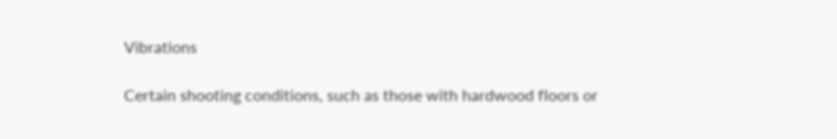Vibrations

Certain shooting conditions, such as those with hardwood floors or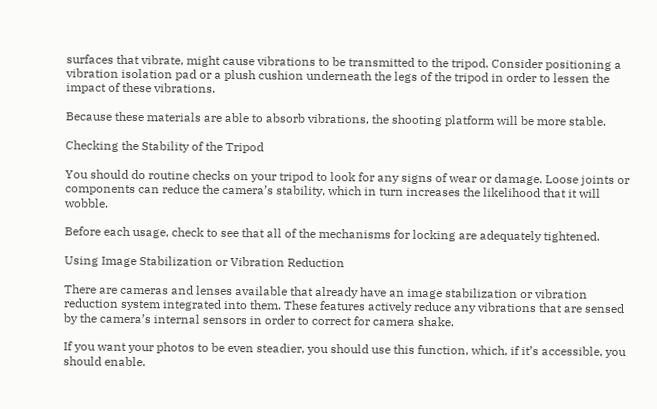surfaces that vibrate, might cause vibrations to be transmitted to the tripod. Consider positioning a vibration isolation pad or a plush cushion underneath the legs of the tripod in order to lessen the impact of these vibrations.

Because these materials are able to absorb vibrations, the shooting platform will be more stable.

Checking the Stability of the Tripod

You should do routine checks on your tripod to look for any signs of wear or damage. Loose joints or components can reduce the camera’s stability, which in turn increases the likelihood that it will wobble.

Before each usage, check to see that all of the mechanisms for locking are adequately tightened.

Using Image Stabilization or Vibration Reduction

There are cameras and lenses available that already have an image stabilization or vibration reduction system integrated into them. These features actively reduce any vibrations that are sensed by the camera’s internal sensors in order to correct for camera shake.

If you want your photos to be even steadier, you should use this function, which, if it’s accessible, you should enable.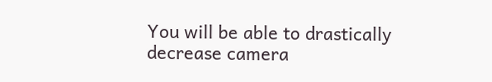You will be able to drastically decrease camera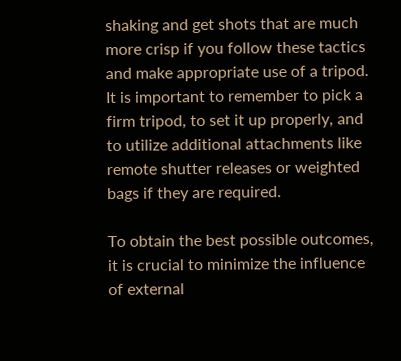shaking and get shots that are much more crisp if you follow these tactics and make appropriate use of a tripod. It is important to remember to pick a firm tripod, to set it up properly, and to utilize additional attachments like remote shutter releases or weighted bags if they are required.

To obtain the best possible outcomes, it is crucial to minimize the influence of external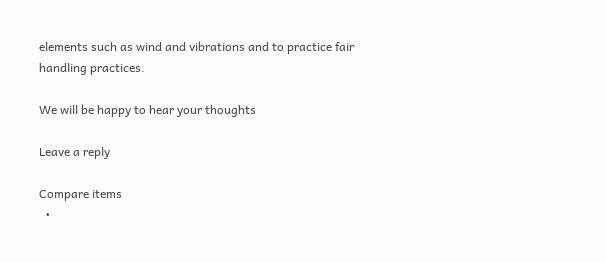elements such as wind and vibrations and to practice fair handling practices.

We will be happy to hear your thoughts

Leave a reply

Compare items
  •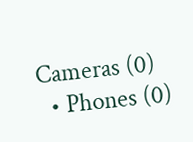Cameras (0)
  • Phones (0)